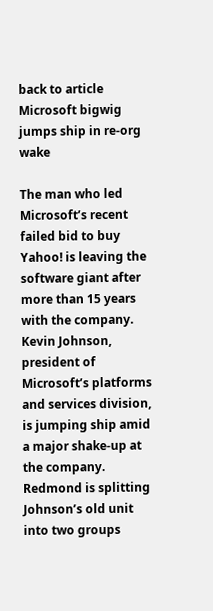back to article Microsoft bigwig jumps ship in re-org wake

The man who led Microsoft’s recent failed bid to buy Yahoo! is leaving the software giant after more than 15 years with the company. Kevin Johnson, president of Microsoft’s platforms and services division, is jumping ship amid a major shake-up at the company. Redmond is splitting Johnson’s old unit into two groups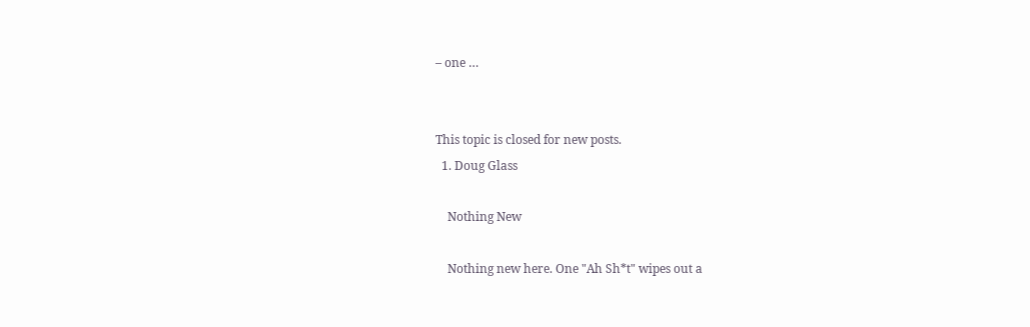– one …


This topic is closed for new posts.
  1. Doug Glass

    Nothing New

    Nothing new here. One "Ah Sh*t" wipes out a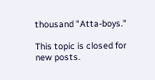thousand "Atta-boys."

This topic is closed for new posts.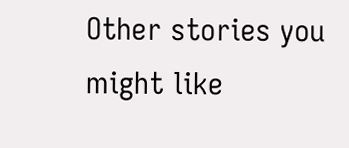Other stories you might like